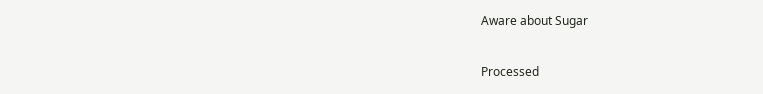Aware about Sugar

Processed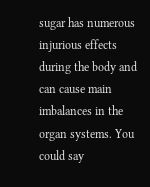sugar has numerous injurious effects during the body and can cause main imbalances in the organ systems. You could say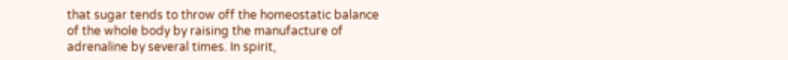that sugar tends to throw off the homeostatic balance of the whole body by raising the manufacture of adrenaline by several times. In spirit,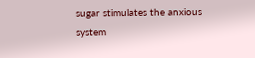sugar stimulates the anxious system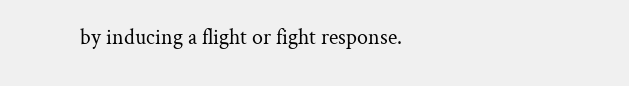by inducing a flight or fight response.